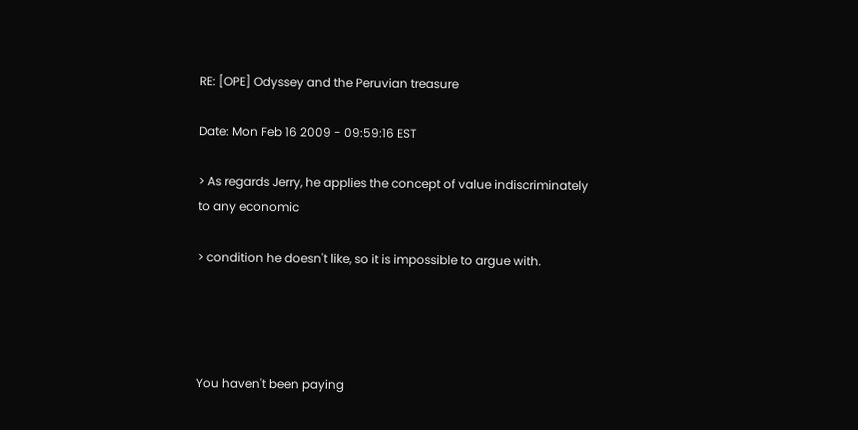RE: [OPE] Odyssey and the Peruvian treasure

Date: Mon Feb 16 2009 - 09:59:16 EST

> As regards Jerry, he applies the concept of value indiscriminately to any economic

> condition he doesn't like, so it is impossible to argue with.




You haven't been paying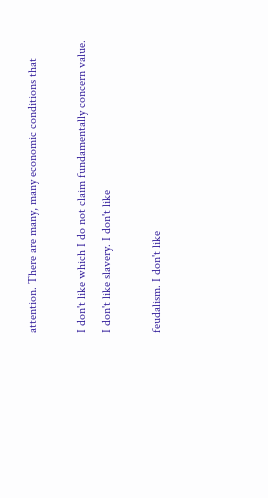attention. There are many, many economic conditions that

I don't like which I do not claim fundamentally concern value. I don't like slavery. I don't like

feudalism. I don't like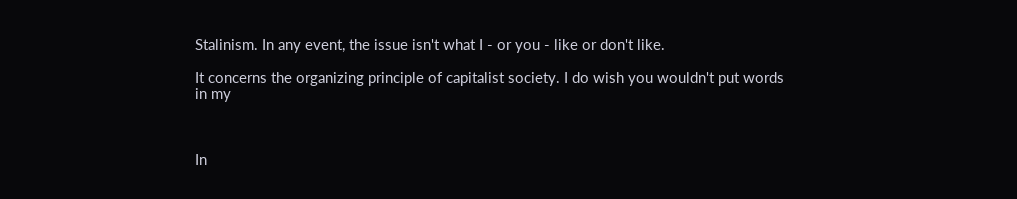Stalinism. In any event, the issue isn't what I - or you - like or don't like.

It concerns the organizing principle of capitalist society. I do wish you wouldn't put words in my



In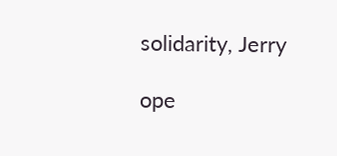solidarity, Jerry

ope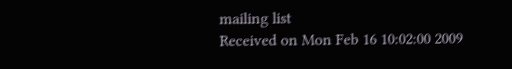mailing list
Received on Mon Feb 16 10:02:00 2009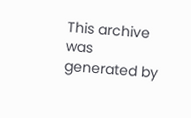This archive was generated by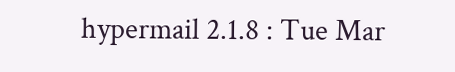hypermail 2.1.8 : Tue Mar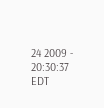24 2009 - 20:30:37 EDT